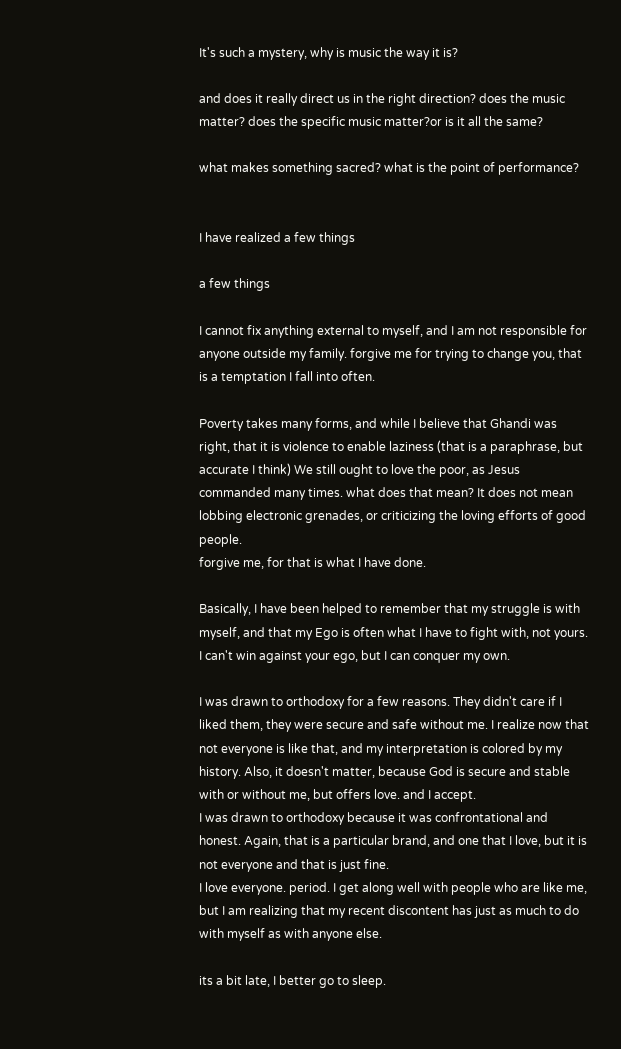It's such a mystery, why is music the way it is?

and does it really direct us in the right direction? does the music matter? does the specific music matter?or is it all the same?

what makes something sacred? what is the point of performance?


I have realized a few things

a few things

I cannot fix anything external to myself, and I am not responsible for anyone outside my family. forgive me for trying to change you, that is a temptation I fall into often.

Poverty takes many forms, and while I believe that Ghandi was right, that it is violence to enable laziness (that is a paraphrase, but accurate I think) We still ought to love the poor, as Jesus commanded many times. what does that mean? It does not mean lobbing electronic grenades, or criticizing the loving efforts of good people.
forgive me, for that is what I have done.

Basically, I have been helped to remember that my struggle is with myself, and that my Ego is often what I have to fight with, not yours. I can't win against your ego, but I can conquer my own.

I was drawn to orthodoxy for a few reasons. They didn't care if I liked them, they were secure and safe without me. I realize now that not everyone is like that, and my interpretation is colored by my history. Also, it doesn't matter, because God is secure and stable with or without me, but offers love. and I accept.
I was drawn to orthodoxy because it was confrontational and honest. Again, that is a particular brand, and one that I love, but it is not everyone and that is just fine.
I love everyone. period. I get along well with people who are like me, but I am realizing that my recent discontent has just as much to do with myself as with anyone else.

its a bit late, I better go to sleep.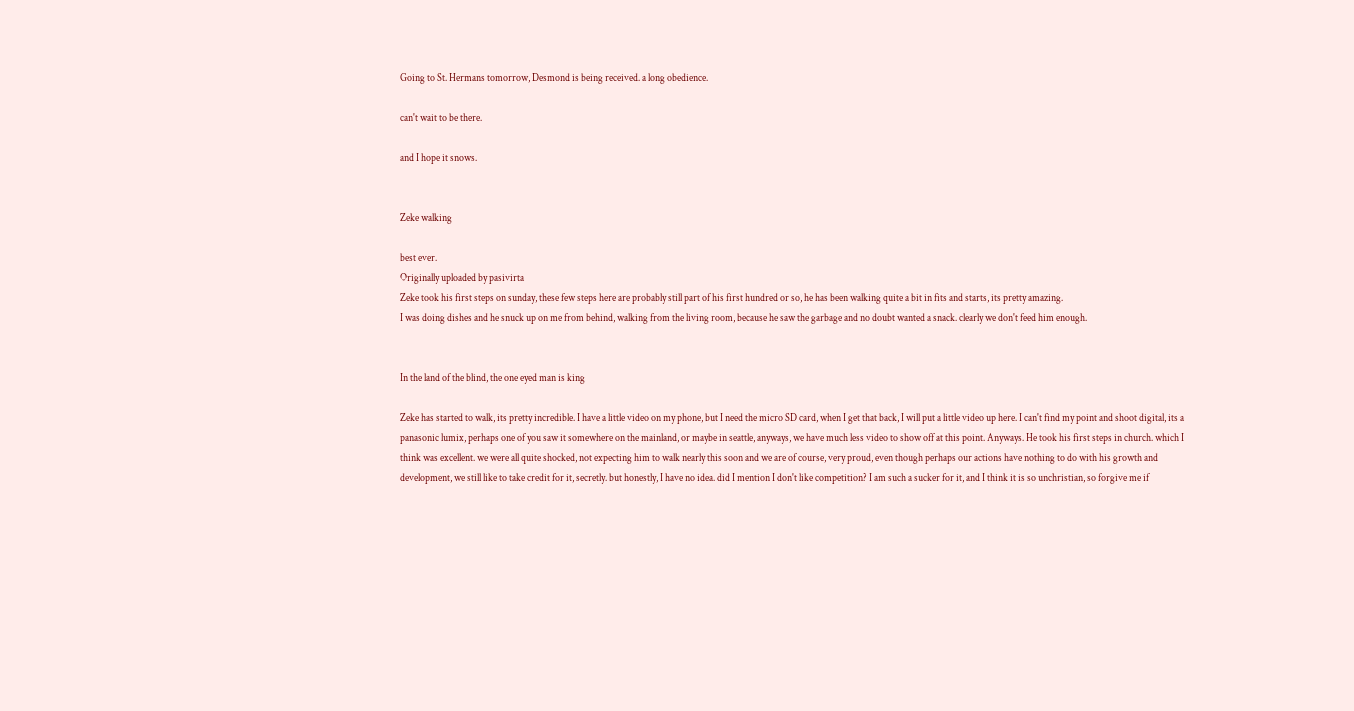Going to St. Hermans tomorrow, Desmond is being received. a long obedience.

can't wait to be there.

and I hope it snows.


Zeke walking

best ever.
Originally uploaded by pasivirta
Zeke took his first steps on sunday, these few steps here are probably still part of his first hundred or so, he has been walking quite a bit in fits and starts, its pretty amazing.
I was doing dishes and he snuck up on me from behind, walking from the living room, because he saw the garbage and no doubt wanted a snack. clearly we don't feed him enough.


In the land of the blind, the one eyed man is king

Zeke has started to walk, its pretty incredible. I have a little video on my phone, but I need the micro SD card, when I get that back, I will put a little video up here. I can't find my point and shoot digital, its a panasonic lumix, perhaps one of you saw it somewhere on the mainland, or maybe in seattle, anyways, we have much less video to show off at this point. Anyways. He took his first steps in church. which I think was excellent. we were all quite shocked, not expecting him to walk nearly this soon and we are of course, very proud, even though perhaps our actions have nothing to do with his growth and development, we still like to take credit for it, secretly. but honestly, I have no idea. did I mention I don't like competition? I am such a sucker for it, and I think it is so unchristian, so forgive me if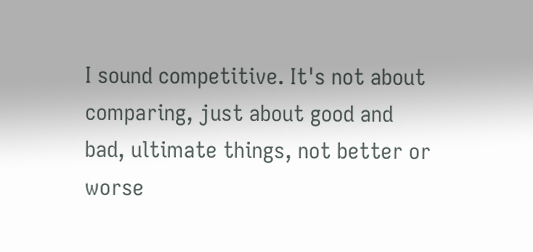I sound competitive. It's not about comparing, just about good and bad, ultimate things, not better or worse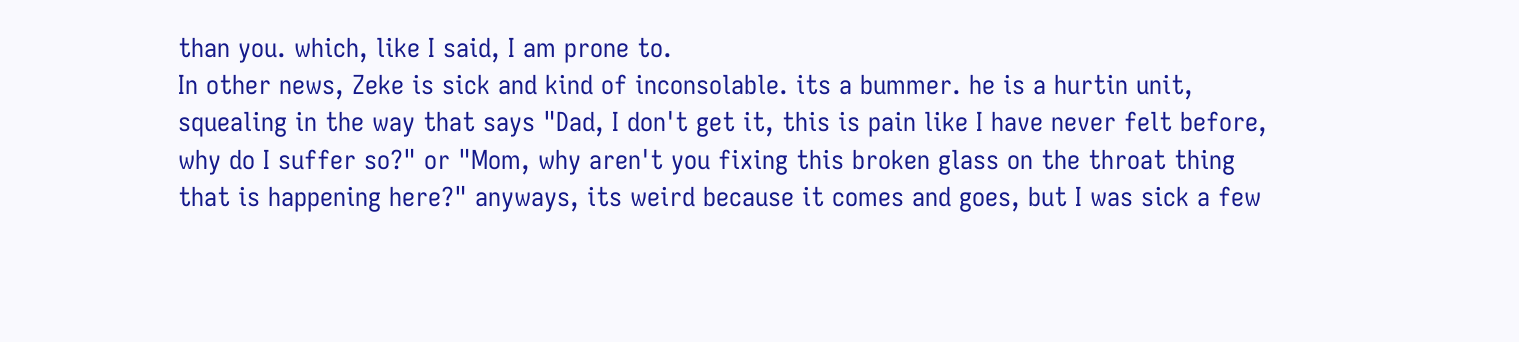than you. which, like I said, I am prone to.
In other news, Zeke is sick and kind of inconsolable. its a bummer. he is a hurtin unit, squealing in the way that says "Dad, I don't get it, this is pain like I have never felt before, why do I suffer so?" or "Mom, why aren't you fixing this broken glass on the throat thing that is happening here?" anyways, its weird because it comes and goes, but I was sick a few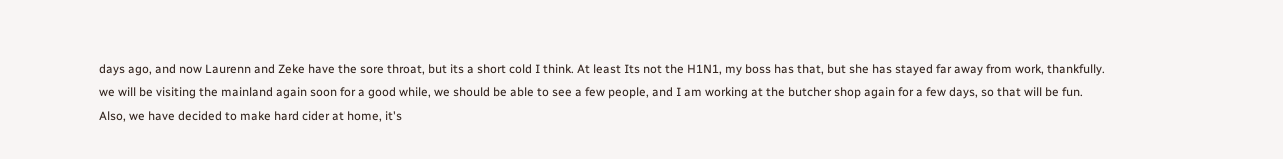days ago, and now Laurenn and Zeke have the sore throat, but its a short cold I think. At least Its not the H1N1, my boss has that, but she has stayed far away from work, thankfully.
we will be visiting the mainland again soon for a good while, we should be able to see a few people, and I am working at the butcher shop again for a few days, so that will be fun.
Also, we have decided to make hard cider at home, it's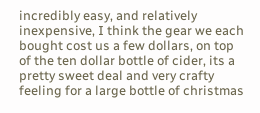incredibly easy, and relatively inexpensive, I think the gear we each bought cost us a few dollars, on top of the ten dollar bottle of cider, its a pretty sweet deal and very crafty feeling for a large bottle of christmas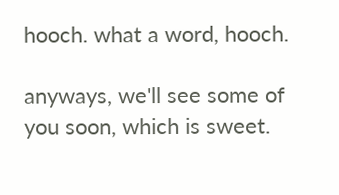hooch. what a word, hooch.

anyways, we'll see some of you soon, which is sweet.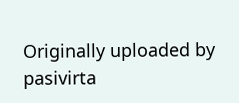Originally uploaded by pasivirta